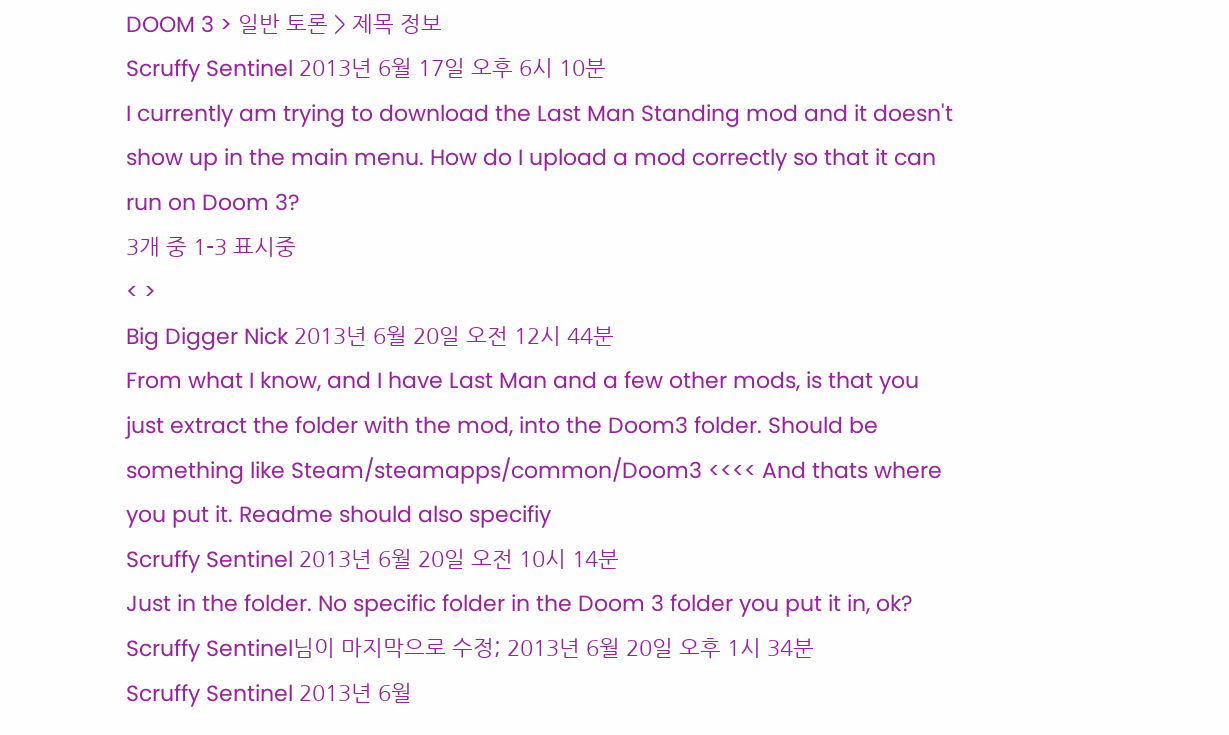DOOM 3 > 일반 토론 > 제목 정보
Scruffy Sentinel 2013년 6월 17일 오후 6시 10분
I currently am trying to download the Last Man Standing mod and it doesn't show up in the main menu. How do I upload a mod correctly so that it can run on Doom 3?
3개 중 1-3 표시중
< >
Big Digger Nick 2013년 6월 20일 오전 12시 44분
From what I know, and I have Last Man and a few other mods, is that you just extract the folder with the mod, into the Doom3 folder. Should be something like Steam/steamapps/common/Doom3 <<<< And thats where you put it. Readme should also specifiy
Scruffy Sentinel 2013년 6월 20일 오전 10시 14분
Just in the folder. No specific folder in the Doom 3 folder you put it in, ok?
Scruffy Sentinel님이 마지막으로 수정; 2013년 6월 20일 오후 1시 34분
Scruffy Sentinel 2013년 6월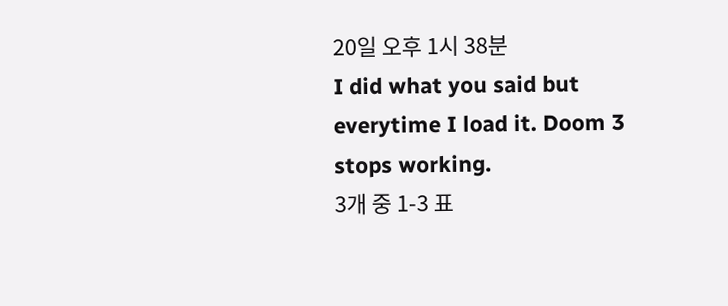20일 오후 1시 38분
I did what you said but everytime I load it. Doom 3 stops working.
3개 중 1-3 표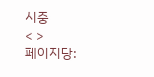시중
< >
페이지당: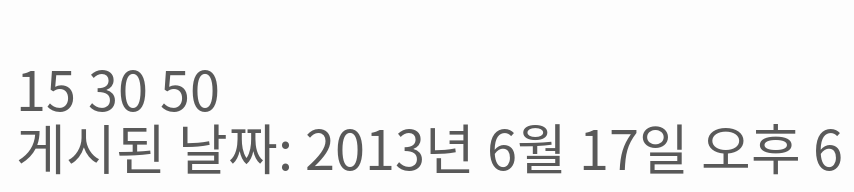15 30 50
게시된 날짜: 2013년 6월 17일 오후 6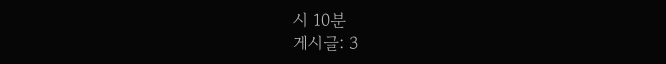시 10분
게시글: 3